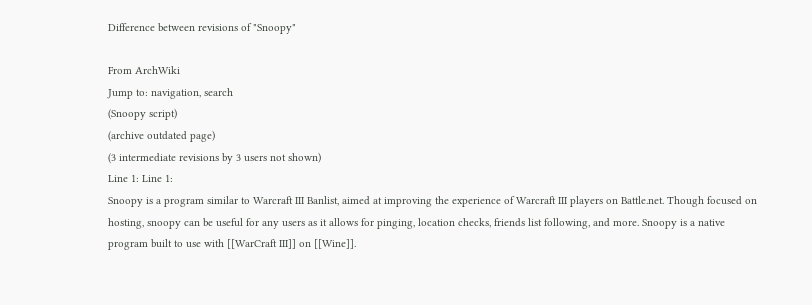Difference between revisions of "Snoopy"

From ArchWiki
Jump to: navigation, search
(Snoopy script)
(archive outdated page)
(3 intermediate revisions by 3 users not shown)
Line 1: Line 1:
Snoopy is a program similar to Warcraft III Banlist, aimed at improving the experience of Warcraft III players on Battle.net. Though focused on hosting, snoopy can be useful for any users as it allows for pinging, location checks, friends list following, and more. Snoopy is a native program built to use with [[WarCraft III]] on [[Wine]].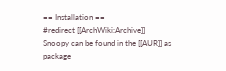== Installation ==
#redirect [[ArchWiki:Archive]]
Snoopy can be found in the [[AUR]] as package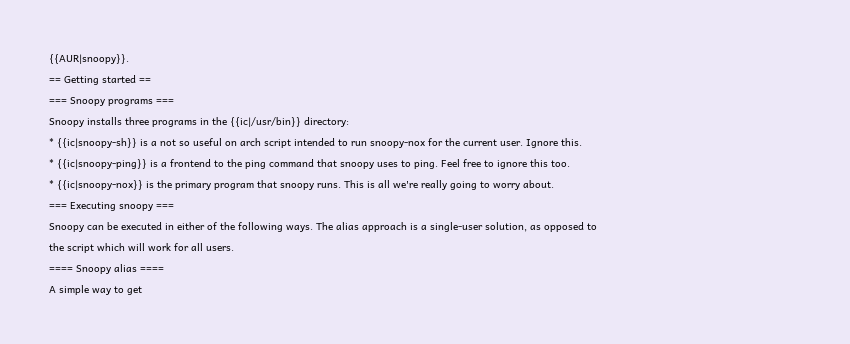{{AUR|snoopy}}.
== Getting started ==
=== Snoopy programs ===
Snoopy installs three programs in the {{ic|/usr/bin}} directory:
* {{ic|snoopy-sh}} is a not so useful on arch script intended to run snoopy-nox for the current user. Ignore this.
* {{ic|snoopy-ping}} is a frontend to the ping command that snoopy uses to ping. Feel free to ignore this too.
* {{ic|snoopy-nox}} is the primary program that snoopy runs. This is all we're really going to worry about.
=== Executing snoopy ===
Snoopy can be executed in either of the following ways. The alias approach is a single-user solution, as opposed to the script which will work for all users.
==== Snoopy alias ====
A simple way to get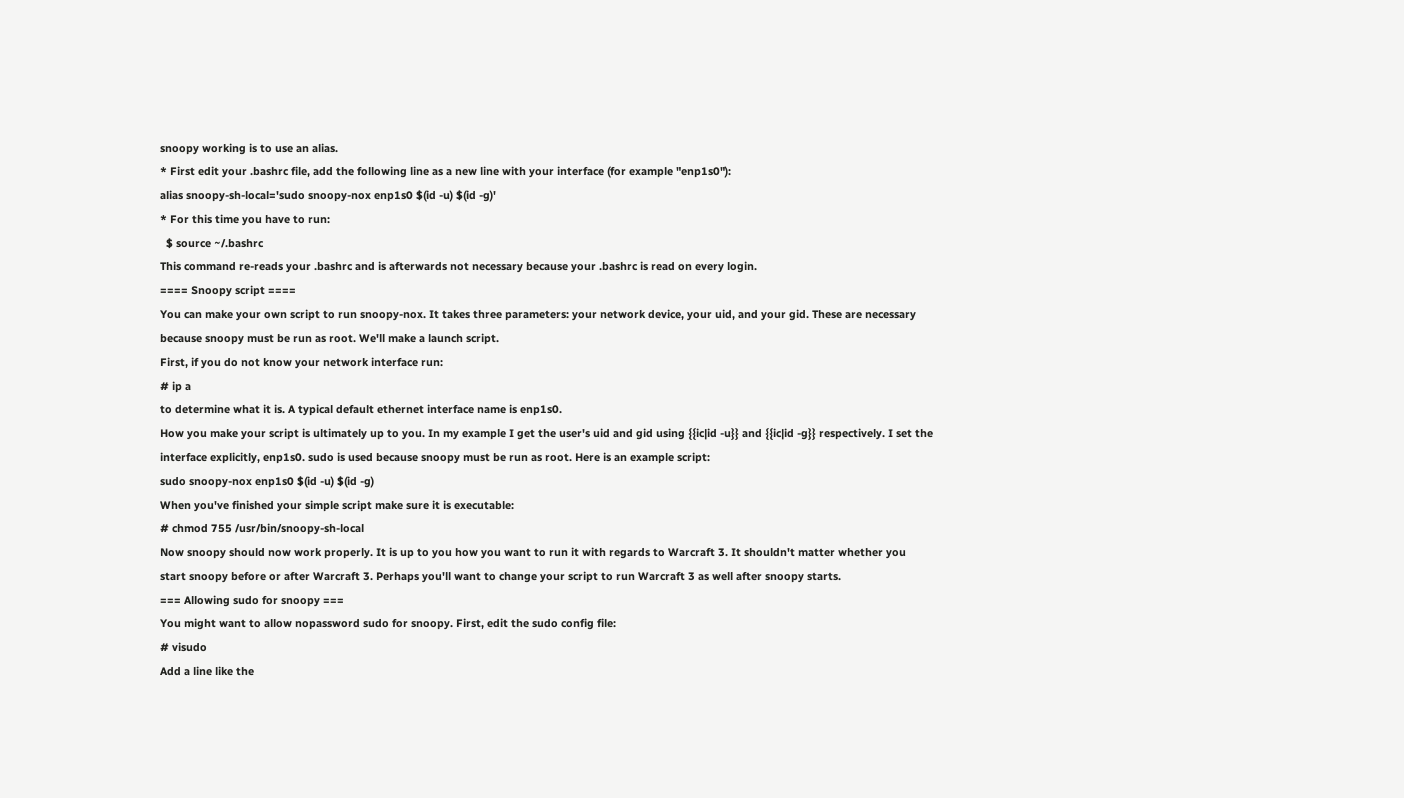snoopy working is to use an alias.
* First edit your .bashrc file, add the following line as a new line with your interface (for example "enp1s0"):
alias snoopy-sh-local='sudo snoopy-nox enp1s0 $(id -u) $(id -g)'
* For this time you have to run:
  $ source ~/.bashrc
This command re-reads your .bashrc and is afterwards not necessary because your .bashrc is read on every login.
==== Snoopy script ====
You can make your own script to run snoopy-nox. It takes three parameters: your network device, your uid, and your gid. These are necessary because snoopy must be run as root. We'll make a launch script.
First, if you do not know your network interface run:
# ip a
to determine what it is. A typical default ethernet interface name is enp1s0.
How you make your script is ultimately up to you. In my example I get the user's uid and gid using {{ic|id -u}} and {{ic|id -g}} respectively. I set the interface explicitly, enp1s0. sudo is used because snoopy must be run as root. Here is an example script:
sudo snoopy-nox enp1s0 $(id -u) $(id -g)
When you've finished your simple script make sure it is executable:
# chmod 755 /usr/bin/snoopy-sh-local
Now snoopy should now work properly. It is up to you how you want to run it with regards to Warcraft 3. It shouldn't matter whether you start snoopy before or after Warcraft 3. Perhaps you'll want to change your script to run Warcraft 3 as well after snoopy starts.
=== Allowing sudo for snoopy ===
You might want to allow nopassword sudo for snoopy. First, edit the sudo config file:
# visudo
Add a line like the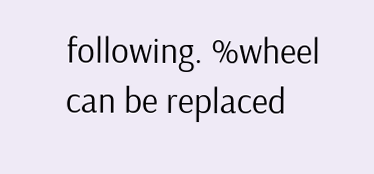following. %wheel can be replaced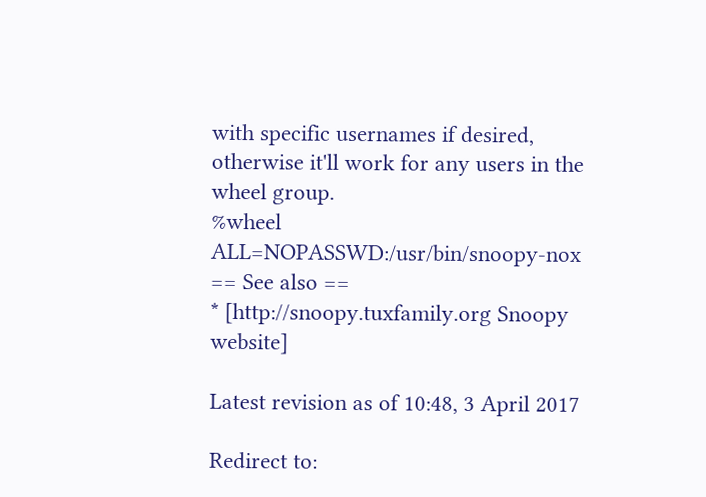with specific usernames if desired, otherwise it'll work for any users in the wheel group.
%wheel ALL=NOPASSWD:/usr/bin/snoopy-nox
== See also ==
* [http://snoopy.tuxfamily.org Snoopy website]

Latest revision as of 10:48, 3 April 2017

Redirect to: